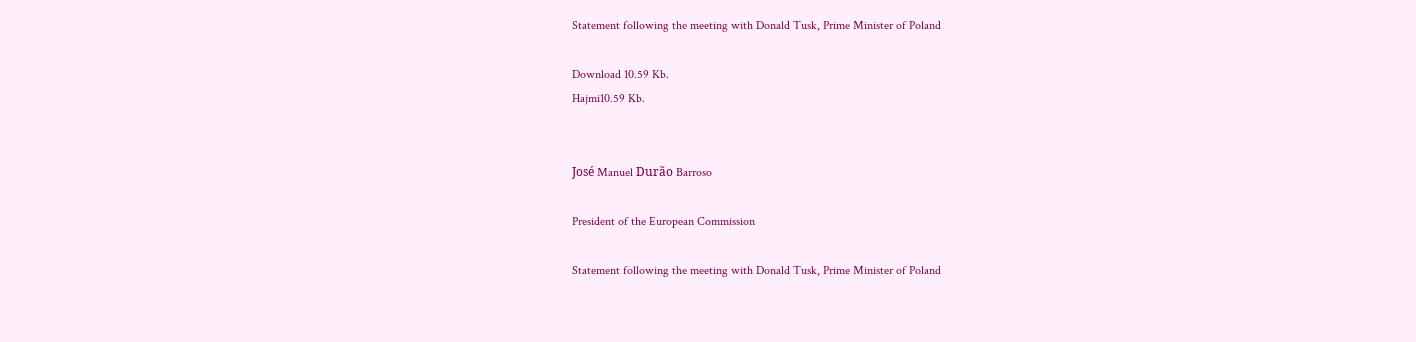Statement following the meeting with Donald Tusk, Prime Minister of Poland

Download 10.59 Kb.
Hajmi10.59 Kb.


José Manuel Durão Barroso

President of the European Commission

Statement following the meeting with Donald Tusk, Prime Minister of Poland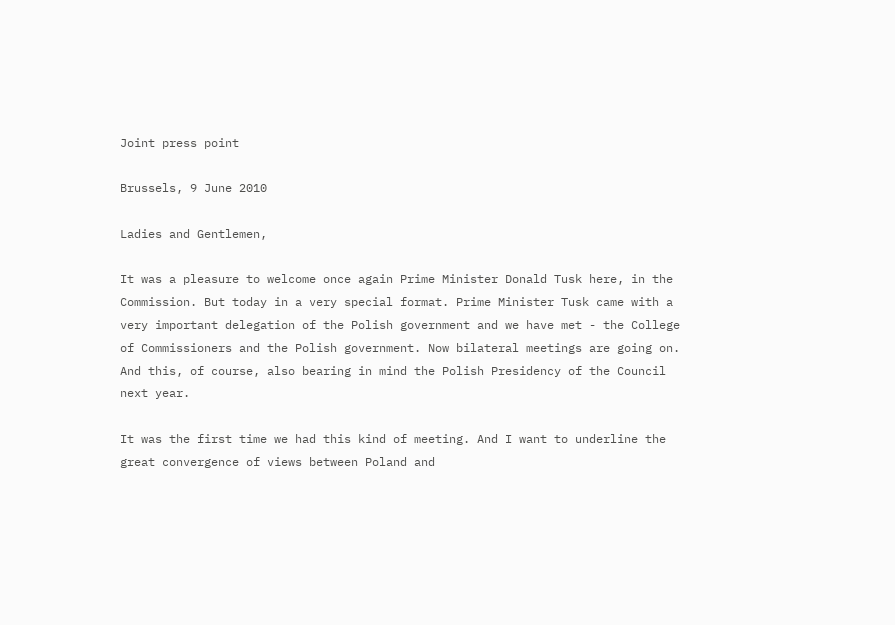Joint press point

Brussels, 9 June 2010

Ladies and Gentlemen,

It was a pleasure to welcome once again Prime Minister Donald Tusk here, in the Commission. But today in a very special format. Prime Minister Tusk came with a very important delegation of the Polish government and we have met - the College of Commissioners and the Polish government. Now bilateral meetings are going on. And this, of course, also bearing in mind the Polish Presidency of the Council next year.

It was the first time we had this kind of meeting. And I want to underline the great convergence of views between Poland and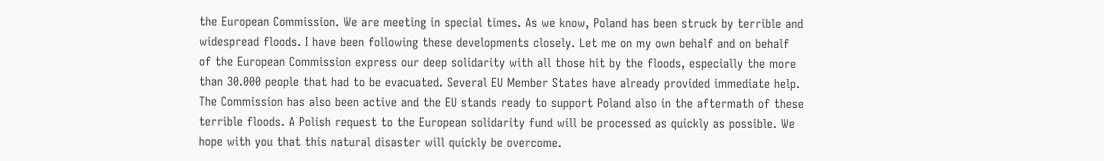the European Commission. We are meeting in special times. As we know, Poland has been struck by terrible and widespread floods. I have been following these developments closely. Let me on my own behalf and on behalf of the European Commission express our deep solidarity with all those hit by the floods, especially the more than 30.000 people that had to be evacuated. Several EU Member States have already provided immediate help. The Commission has also been active and the EU stands ready to support Poland also in the aftermath of these terrible floods. A Polish request to the European solidarity fund will be processed as quickly as possible. We hope with you that this natural disaster will quickly be overcome.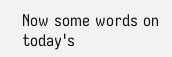Now some words on today's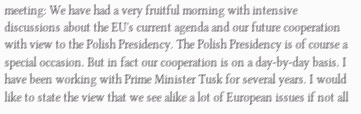meeting: We have had a very fruitful morning with intensive discussions about the EU's current agenda and our future cooperation with view to the Polish Presidency. The Polish Presidency is of course a special occasion. But in fact our cooperation is on a day-by-day basis. I have been working with Prime Minister Tusk for several years. I would like to state the view that we see alike a lot of European issues if not all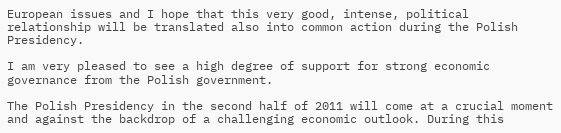European issues and I hope that this very good, intense, political relationship will be translated also into common action during the Polish Presidency.

I am very pleased to see a high degree of support for strong economic governance from the Polish government.

The Polish Presidency in the second half of 2011 will come at a crucial moment and against the backdrop of a challenging economic outlook. During this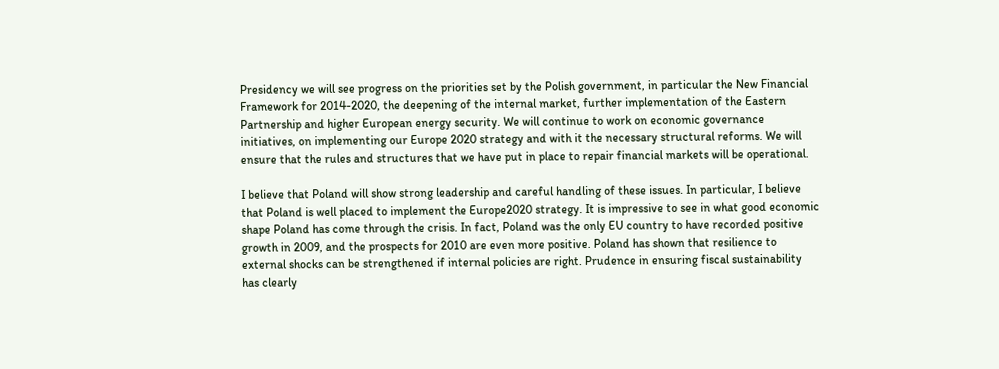Presidency we will see progress on the priorities set by the Polish government, in particular the New Financial Framework for 2014-2020, the deepening of the internal market, further implementation of the Eastern Partnership and higher European energy security. We will continue to work on economic governance initiatives, on implementing our Europe 2020 strategy and with it the necessary structural reforms. We will ensure that the rules and structures that we have put in place to repair financial markets will be operational.

I believe that Poland will show strong leadership and careful handling of these issues. In particular, I believe that Poland is well placed to implement the Europe2020 strategy. It is impressive to see in what good economic shape Poland has come through the crisis. In fact, Poland was the only EU country to have recorded positive growth in 2009, and the prospects for 2010 are even more positive. Poland has shown that resilience to external shocks can be strengthened if internal policies are right. Prudence in ensuring fiscal sustainability has clearly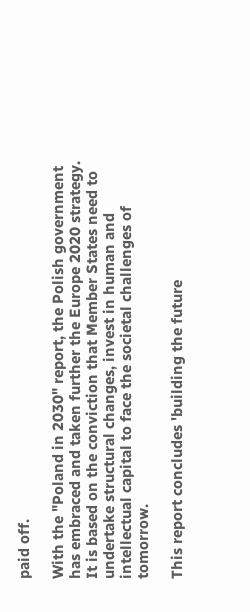paid off.

With the "Poland in 2030" report, the Polish government has embraced and taken further the Europe 2020 strategy. It is based on the conviction that Member States need to undertake structural changes, invest in human and intellectual capital to face the societal challenges of tomorrow.

This report concludes 'building the future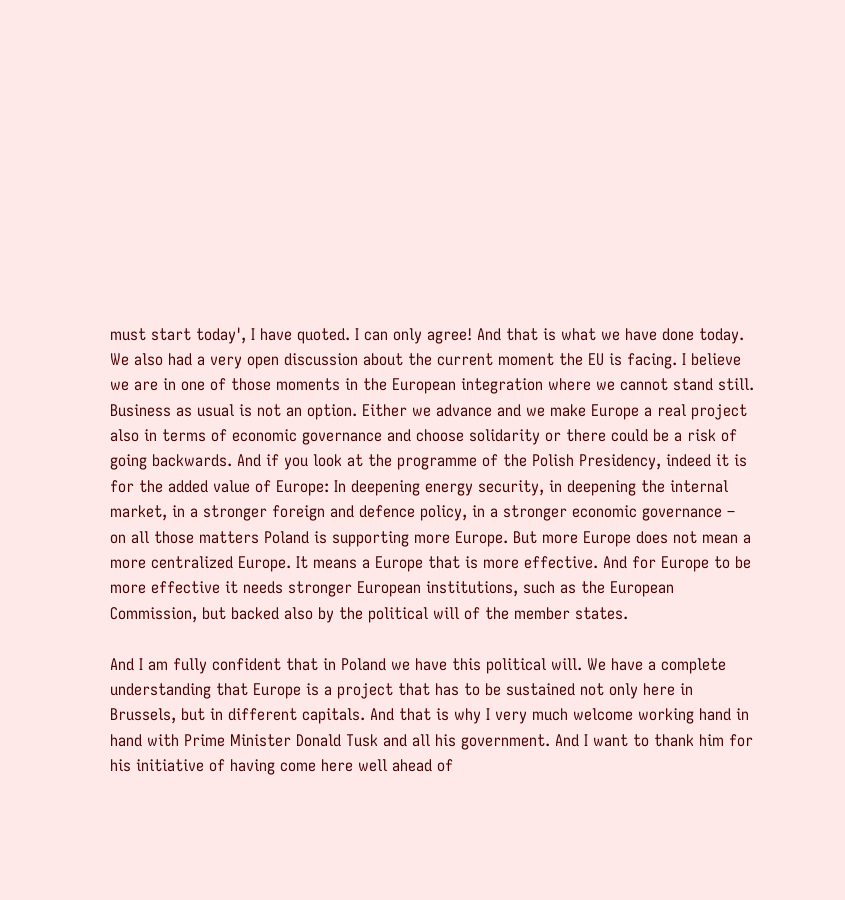must start today', I have quoted. I can only agree! And that is what we have done today. We also had a very open discussion about the current moment the EU is facing. I believe we are in one of those moments in the European integration where we cannot stand still. Business as usual is not an option. Either we advance and we make Europe a real project also in terms of economic governance and choose solidarity or there could be a risk of going backwards. And if you look at the programme of the Polish Presidency, indeed it is for the added value of Europe: In deepening energy security, in deepening the internal market, in a stronger foreign and defence policy, in a stronger economic governance – on all those matters Poland is supporting more Europe. But more Europe does not mean a more centralized Europe. It means a Europe that is more effective. And for Europe to be more effective it needs stronger European institutions, such as the European Commission, but backed also by the political will of the member states.

And I am fully confident that in Poland we have this political will. We have a complete understanding that Europe is a project that has to be sustained not only here in Brussels, but in different capitals. And that is why I very much welcome working hand in hand with Prime Minister Donald Tusk and all his government. And I want to thank him for his initiative of having come here well ahead of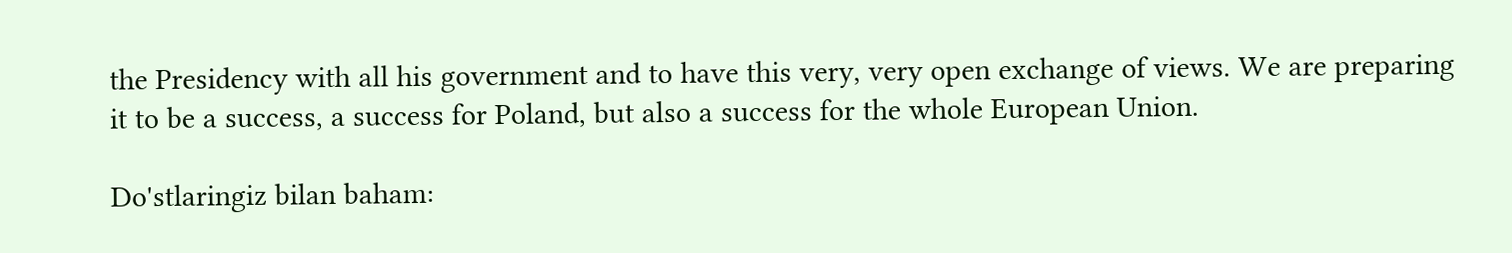the Presidency with all his government and to have this very, very open exchange of views. We are preparing it to be a success, a success for Poland, but also a success for the whole European Union.

Do'stlaringiz bilan baham: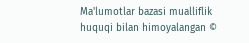Ma'lumotlar bazasi mualliflik huquqi bilan himoyalangan ©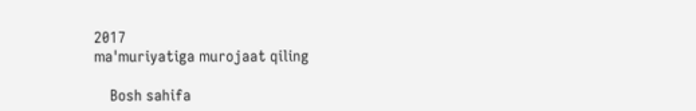2017
ma'muriyatiga murojaat qiling

    Bosh sahifa